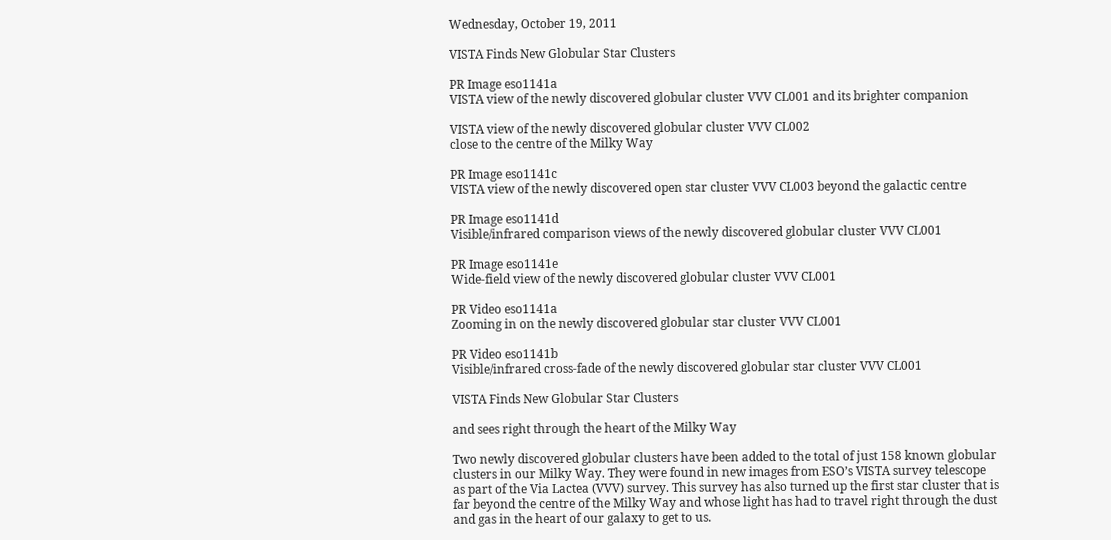Wednesday, October 19, 2011

VISTA Finds New Globular Star Clusters

PR Image eso1141a
VISTA view of the newly discovered globular cluster VVV CL001 and its brighter companion

VISTA view of the newly discovered globular cluster VVV CL002
close to the centre of the Milky Way

PR Image eso1141c
VISTA view of the newly discovered open star cluster VVV CL003 beyond the galactic centre

PR Image eso1141d
Visible/infrared comparison views of the newly discovered globular cluster VVV CL001

PR Image eso1141e
Wide-field view of the newly discovered globular cluster VVV CL001

PR Video eso1141a
Zooming in on the newly discovered globular star cluster VVV CL001

PR Video eso1141b
Visible/infrared cross-fade of the newly discovered globular star cluster VVV CL001

VISTA Finds New Globular Star Clusters

and sees right through the heart of the Milky Way

Two newly discovered globular clusters have been added to the total of just 158 known globular clusters in our Milky Way. They were found in new images from ESO’s VISTA survey telescope as part of the Via Lactea (VVV) survey. This survey has also turned up the first star cluster that is far beyond the centre of the Milky Way and whose light has had to travel right through the dust and gas in the heart of our galaxy to get to us.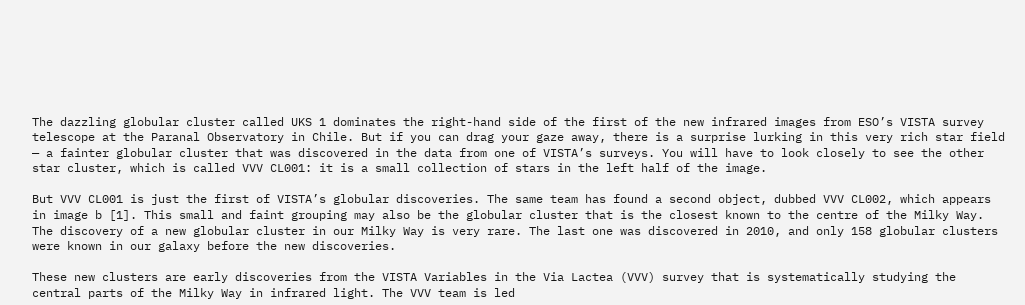The dazzling globular cluster called UKS 1 dominates the right-hand side of the first of the new infrared images from ESO’s VISTA survey telescope at the Paranal Observatory in Chile. But if you can drag your gaze away, there is a surprise lurking in this very rich star field — a fainter globular cluster that was discovered in the data from one of VISTA’s surveys. You will have to look closely to see the other star cluster, which is called VVV CL001: it is a small collection of stars in the left half of the image.

But VVV CL001 is just the first of VISTA’s globular discoveries. The same team has found a second object, dubbed VVV CL002, which appears in image b [1]. This small and faint grouping may also be the globular cluster that is the closest known to the centre of the Milky Way. The discovery of a new globular cluster in our Milky Way is very rare. The last one was discovered in 2010, and only 158 globular clusters were known in our galaxy before the new discoveries.

These new clusters are early discoveries from the VISTA Variables in the Via Lactea (VVV) survey that is systematically studying the central parts of the Milky Way in infrared light. The VVV team is led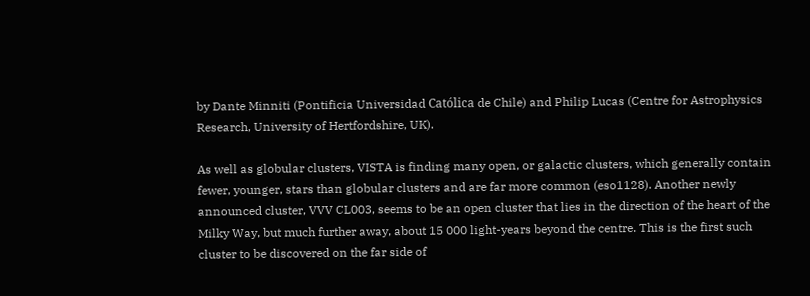by Dante Minniti (Pontificia Universidad Católica de Chile) and Philip Lucas (Centre for Astrophysics Research, University of Hertfordshire, UK).

As well as globular clusters, VISTA is finding many open, or galactic clusters, which generally contain fewer, younger, stars than globular clusters and are far more common (eso1128). Another newly announced cluster, VVV CL003, seems to be an open cluster that lies in the direction of the heart of the Milky Way, but much further away, about 15 000 light-years beyond the centre. This is the first such cluster to be discovered on the far side of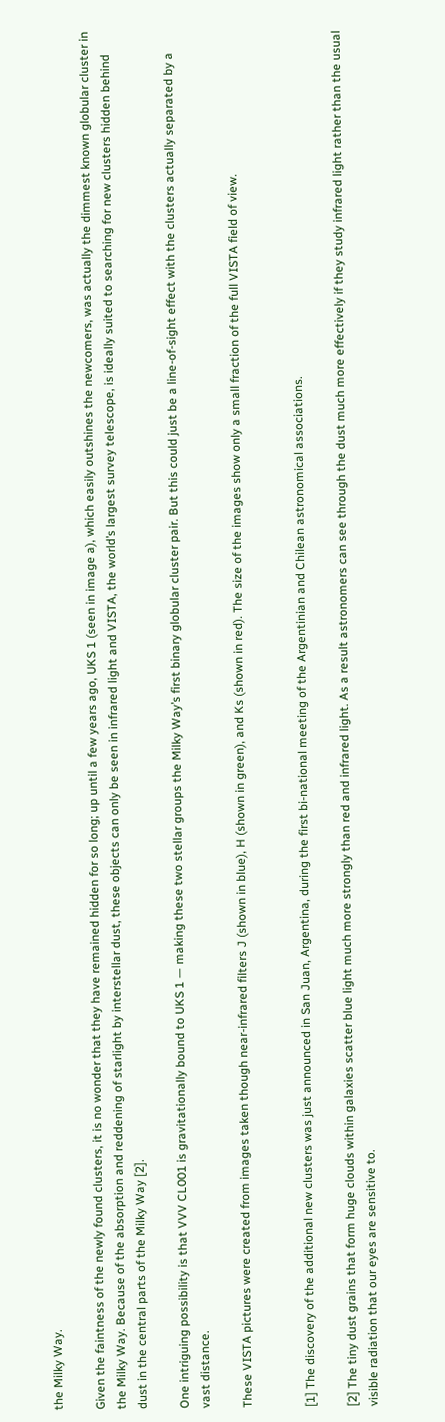the Milky Way.

Given the faintness of the newly found clusters, it is no wonder that they have remained hidden for so long; up until a few years ago, UKS 1 (seen in image a), which easily outshines the newcomers, was actually the dimmest known globular cluster in the Milky Way. Because of the absorption and reddening of starlight by interstellar dust, these objects can only be seen in infrared light and VISTA, the world’s largest survey telescope, is ideally suited to searching for new clusters hidden behind dust in the central parts of the Milky Way [2].

One intriguing possibility is that VVV CL001 is gravitationally bound to UKS 1 — making these two stellar groups the Milky Way’s first binary globular cluster pair. But this could just be a line-of-sight effect with the clusters actually separated by a vast distance.

These VISTA pictures were created from images taken though near-infrared filters J (shown in blue), H (shown in green), and Ks (shown in red). The size of the images show only a small fraction of the full VISTA field of view.


[1] The discovery of the additional new clusters was just announced in San Juan, Argentina, during the first bi-national meeting of the Argentinian and Chilean astronomical associations.

[2] The tiny dust grains that form huge clouds within galaxies scatter blue light much more strongly than red and infrared light. As a result astronomers can see through the dust much more effectively if they study infrared light rather than the usual visible radiation that our eyes are sensitive to.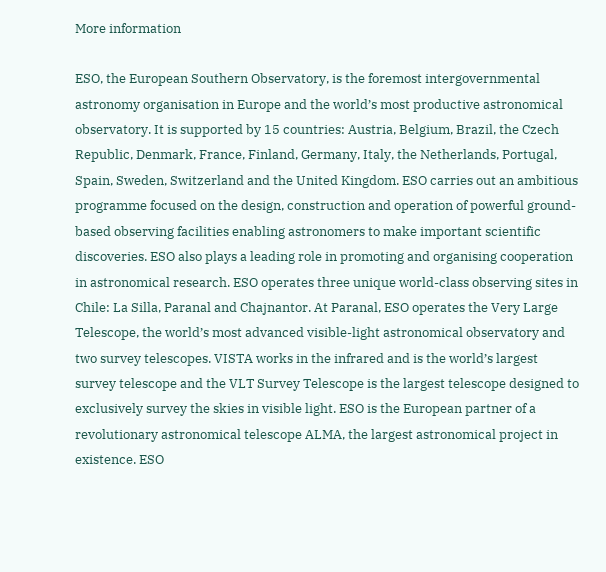More information

ESO, the European Southern Observatory, is the foremost intergovernmental astronomy organisation in Europe and the world’s most productive astronomical observatory. It is supported by 15 countries: Austria, Belgium, Brazil, the Czech Republic, Denmark, France, Finland, Germany, Italy, the Netherlands, Portugal, Spain, Sweden, Switzerland and the United Kingdom. ESO carries out an ambitious programme focused on the design, construction and operation of powerful ground-based observing facilities enabling astronomers to make important scientific discoveries. ESO also plays a leading role in promoting and organising cooperation in astronomical research. ESO operates three unique world-class observing sites in Chile: La Silla, Paranal and Chajnantor. At Paranal, ESO operates the Very Large Telescope, the world’s most advanced visible-light astronomical observatory and two survey telescopes. VISTA works in the infrared and is the world’s largest survey telescope and the VLT Survey Telescope is the largest telescope designed to exclusively survey the skies in visible light. ESO is the European partner of a revolutionary astronomical telescope ALMA, the largest astronomical project in existence. ESO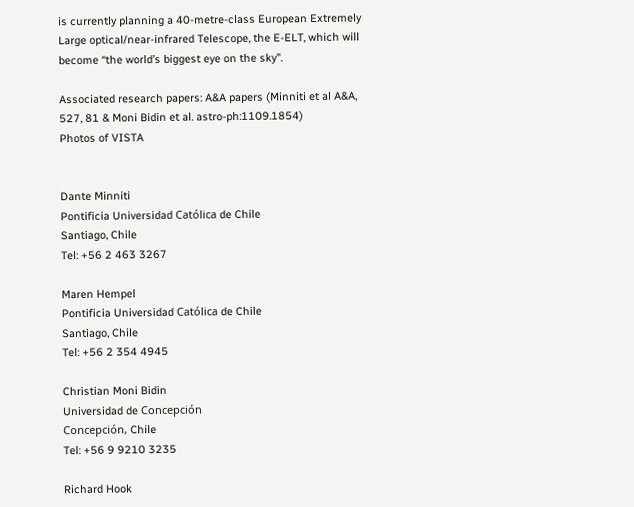is currently planning a 40-metre-class European Extremely Large optical/near-infrared Telescope, the E-ELT, which will become “the world’s biggest eye on the sky”.

Associated research papers: A&A papers (Minniti et al A&A, 527, 81 & Moni Bidin et al. astro-ph:1109.1854)
Photos of VISTA


Dante Minniti
Pontificia Universidad Católica de Chile
Santiago, Chile
Tel: +56 2 463 3267

Maren Hempel
Pontificia Universidad Católica de Chile
Santiago, Chile
Tel: +56 2 354 4945

Christian Moni Bidin
Universidad de Concepción
Concepción, Chile
Tel: +56 9 9210 3235

Richard Hook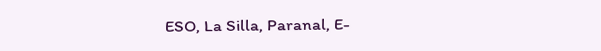ESO, La Silla, Paranal, E-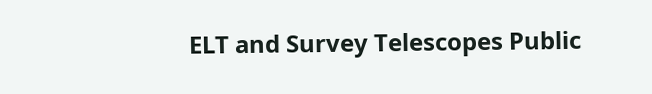ELT and Survey Telescopes Public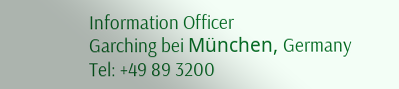Information Officer
Garching bei München, Germany
Tel: +49 89 3200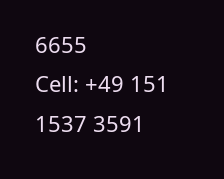6655
Cell: +49 151 1537 3591